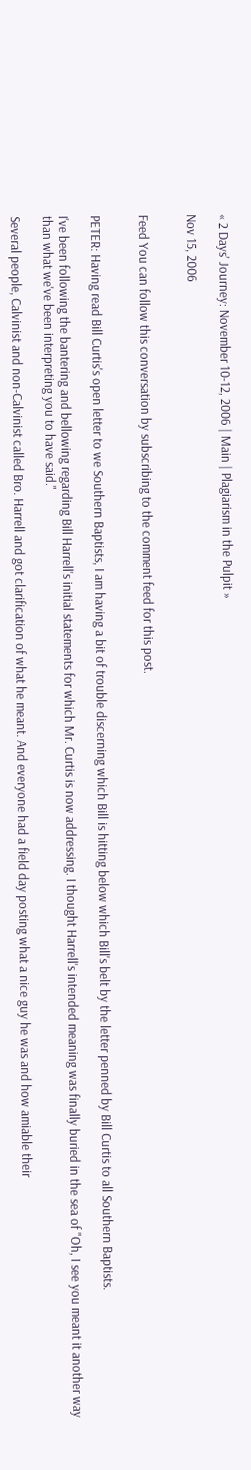« 2 Days' Journey: November 10-12, 2006 | Main | Plagiarism in the Pulpit »

Nov 15, 2006


Feed You can follow this conversation by subscribing to the comment feed for this post.


PETER: Having read Bill Curtis's open letter to we Southern Baptists, I am having a bit of trouble discerning which Bill is hitting below which Bill's belt by the letter penned by Bill Curtis to all Southern Baptists.

I've been following the bantering and bellowing regarding Bill Harrell's initial statements for which Mr. Curtis is now addressing. I thought Harrell's intended meaning was finally buried in the sea of "Oh, I see you meant it another way than what we've been interpreting you to have said."

Several people, Calvinist and non-Calvinist called Bro. Harrell and got clarification of what he meant. And everyone had a field day posting what a nice guy he was and how amiable their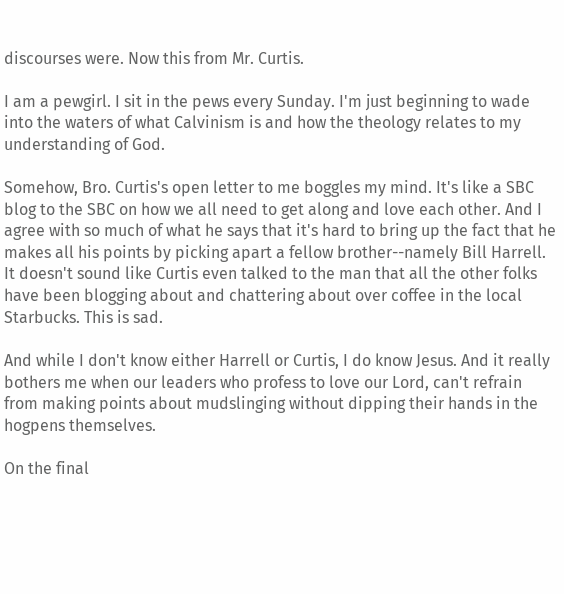discourses were. Now this from Mr. Curtis.

I am a pewgirl. I sit in the pews every Sunday. I'm just beginning to wade into the waters of what Calvinism is and how the theology relates to my understanding of God.

Somehow, Bro. Curtis's open letter to me boggles my mind. It's like a SBC blog to the SBC on how we all need to get along and love each other. And I agree with so much of what he says that it's hard to bring up the fact that he makes all his points by picking apart a fellow brother--namely Bill Harrell. It doesn't sound like Curtis even talked to the man that all the other folks have been blogging about and chattering about over coffee in the local Starbucks. This is sad.

And while I don't know either Harrell or Curtis, I do know Jesus. And it really bothers me when our leaders who profess to love our Lord, can't refrain from making points about mudslinging without dipping their hands in the hogpens themselves.

On the final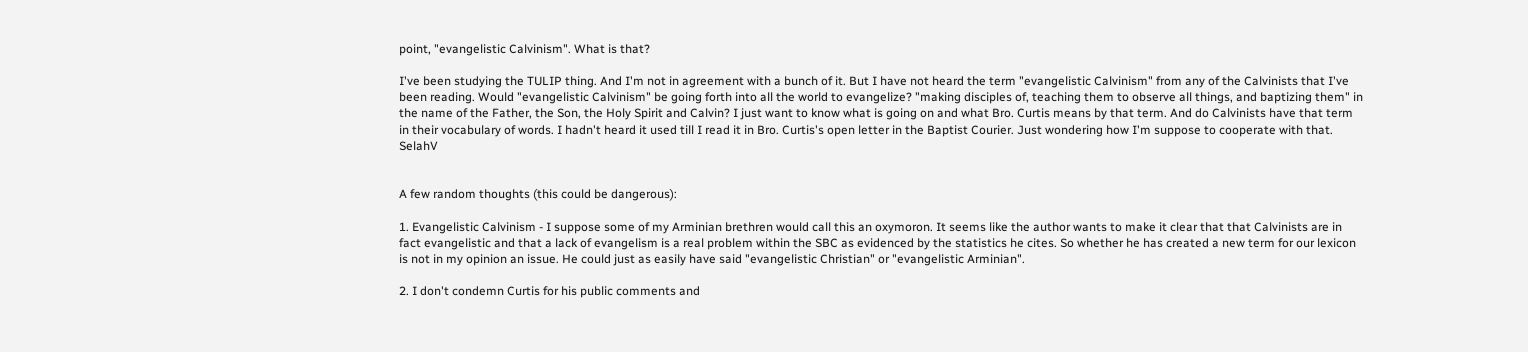point, "evangelistic Calvinism". What is that?

I've been studying the TULIP thing. And I'm not in agreement with a bunch of it. But I have not heard the term "evangelistic Calvinism" from any of the Calvinists that I've been reading. Would "evangelistic Calvinism" be going forth into all the world to evangelize? "making disciples of, teaching them to observe all things, and baptizing them" in the name of the Father, the Son, the Holy Spirit and Calvin? I just want to know what is going on and what Bro. Curtis means by that term. And do Calvinists have that term in their vocabulary of words. I hadn't heard it used till I read it in Bro. Curtis's open letter in the Baptist Courier. Just wondering how I'm suppose to cooperate with that. SelahV


A few random thoughts (this could be dangerous):

1. Evangelistic Calvinism - I suppose some of my Arminian brethren would call this an oxymoron. It seems like the author wants to make it clear that that Calvinists are in fact evangelistic and that a lack of evangelism is a real problem within the SBC as evidenced by the statistics he cites. So whether he has created a new term for our lexicon is not in my opinion an issue. He could just as easily have said "evangelistic Christian" or "evangelistic Arminian".

2. I don't condemn Curtis for his public comments and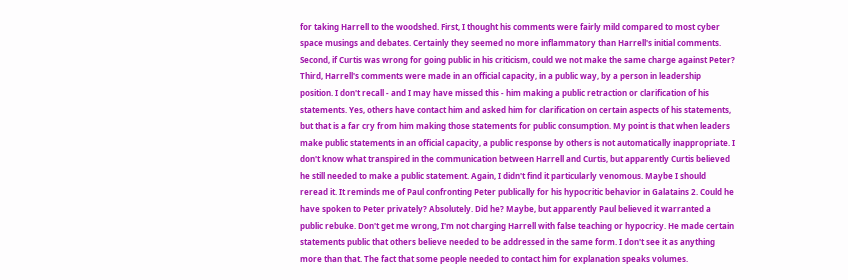for taking Harrell to the woodshed. First, I thought his comments were fairly mild compared to most cyber space musings and debates. Certainly they seemed no more inflammatory than Harrell's initial comments. Second, if Curtis was wrong for going public in his criticism, could we not make the same charge against Peter? Third, Harrell's comments were made in an official capacity, in a public way, by a person in leadership position. I don't recall - and I may have missed this - him making a public retraction or clarification of his statements. Yes, others have contact him and asked him for clarification on certain aspects of his statements, but that is a far cry from him making those statements for public consumption. My point is that when leaders make public statements in an official capacity, a public response by others is not automatically inappropriate. I don't know what transpired in the communication between Harrell and Curtis, but apparently Curtis believed he still needed to make a public statement. Again, I didn't find it particularly venomous. Maybe I should reread it. It reminds me of Paul confronting Peter publically for his hypocritic behavior in Galatains 2. Could he have spoken to Peter privately? Absolutely. Did he? Maybe, but apparently Paul believed it warranted a public rebuke. Don't get me wrong, I'm not charging Harrell with false teaching or hypocricy. He made certain statements public that others believe needed to be addressed in the same form. I don't see it as anything more than that. The fact that some people needed to contact him for explanation speaks volumes.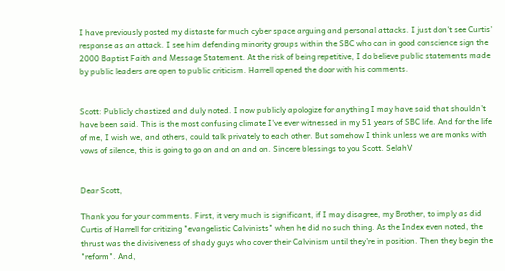I have previously posted my distaste for much cyber space arguing and personal attacks. I just don't see Curtis' response as an attack. I see him defending minority groups within the SBC who can in good conscience sign the 2000 Baptist Faith and Message Statement. At the risk of being repetitive, I do believe public statements made by public leaders are open to public criticism. Harrell opened the door with his comments.


Scott: Publicly chastized and duly noted. I now publicly apologize for anything I may have said that shouldn't have been said. This is the most confusing climate I've ever witnessed in my 51 years of SBC life. And for the life of me, I wish we, and others, could talk privately to each other. But somehow I think unless we are monks with vows of silence, this is going to go on and on and on. Sincere blessings to you Scott. SelahV


Dear Scott,

Thank you for your comments. First, it very much is significant, if I may disagree, my Brother, to imply as did Curtis of Harrell for critizing "evangelistic Calvinists" when he did no such thing. As the Index even noted, the thrust was the divisiveness of shady guys who cover their Calvinism until they're in position. Then they begin the "reform". And,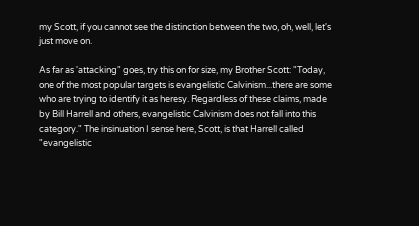my Scott, if you cannot see the distinction between the two, oh, well, let's just move on.

As far as 'attacking" goes, try this on for size, my Brother Scott: "Today, one of the most popular targets is evangelistic Calvinism...there are some who are trying to identify it as heresy. Regardless of these claims, made by Bill Harrell and others, evangelistic Calvinism does not fall into this category." The insinuation I sense here, Scott, is that Harrell called "evangelistic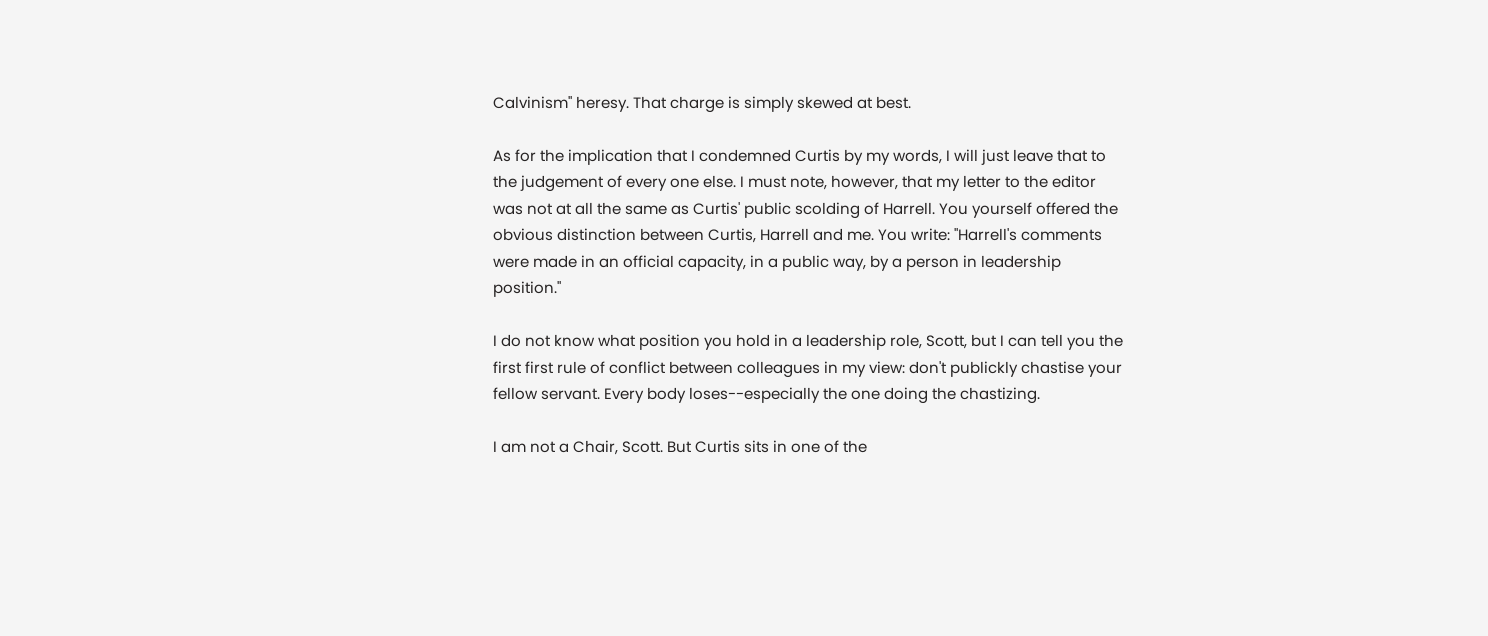Calvinism" heresy. That charge is simply skewed at best.

As for the implication that I condemned Curtis by my words, I will just leave that to the judgement of every one else. I must note, however, that my letter to the editor was not at all the same as Curtis' public scolding of Harrell. You yourself offered the obvious distinction between Curtis, Harrell and me. You write: "Harrell's comments were made in an official capacity, in a public way, by a person in leadership position."

I do not know what position you hold in a leadership role, Scott, but I can tell you the first first rule of conflict between colleagues in my view: don't publickly chastise your fellow servant. Every body loses--especially the one doing the chastizing.

I am not a Chair, Scott. But Curtis sits in one of the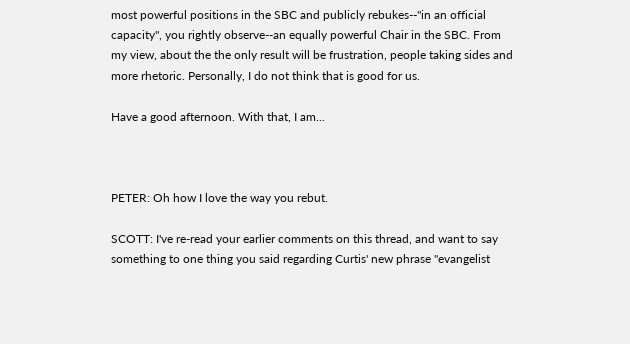most powerful positions in the SBC and publicly rebukes--"in an official capacity", you rightly observe--an equally powerful Chair in the SBC. From my view, about the the only result will be frustration, people taking sides and more rhetoric. Personally, I do not think that is good for us.

Have a good afternoon. With that, I am...



PETER: Oh how I love the way you rebut.

SCOTT: I've re-read your earlier comments on this thread, and want to say something to one thing you said regarding Curtis' new phrase "evangelist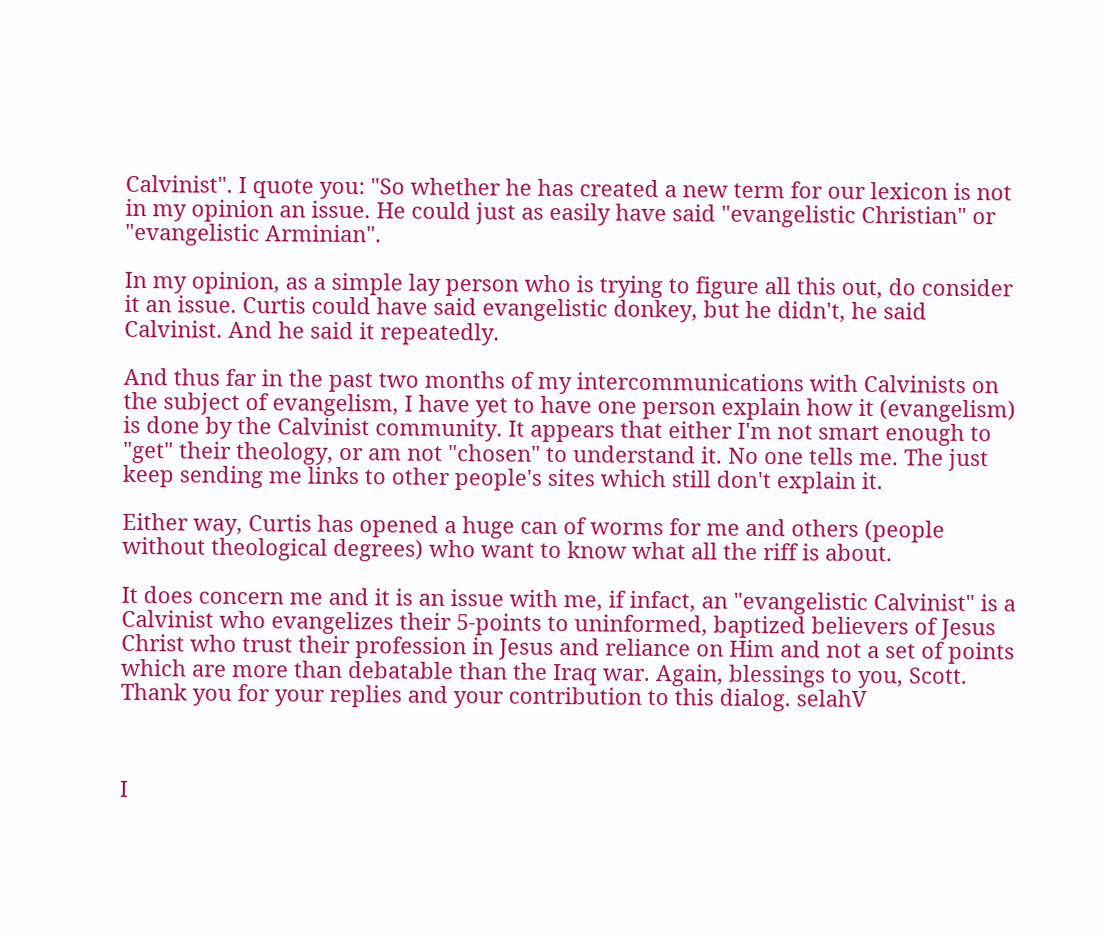Calvinist". I quote you: "So whether he has created a new term for our lexicon is not in my opinion an issue. He could just as easily have said "evangelistic Christian" or "evangelistic Arminian".

In my opinion, as a simple lay person who is trying to figure all this out, do consider it an issue. Curtis could have said evangelistic donkey, but he didn't, he said Calvinist. And he said it repeatedly.

And thus far in the past two months of my intercommunications with Calvinists on the subject of evangelism, I have yet to have one person explain how it (evangelism) is done by the Calvinist community. It appears that either I'm not smart enough to "get" their theology, or am not "chosen" to understand it. No one tells me. The just keep sending me links to other people's sites which still don't explain it.

Either way, Curtis has opened a huge can of worms for me and others (people without theological degrees) who want to know what all the riff is about.

It does concern me and it is an issue with me, if infact, an "evangelistic Calvinist" is a Calvinist who evangelizes their 5-points to uninformed, baptized believers of Jesus Christ who trust their profession in Jesus and reliance on Him and not a set of points which are more than debatable than the Iraq war. Again, blessings to you, Scott. Thank you for your replies and your contribution to this dialog. selahV



I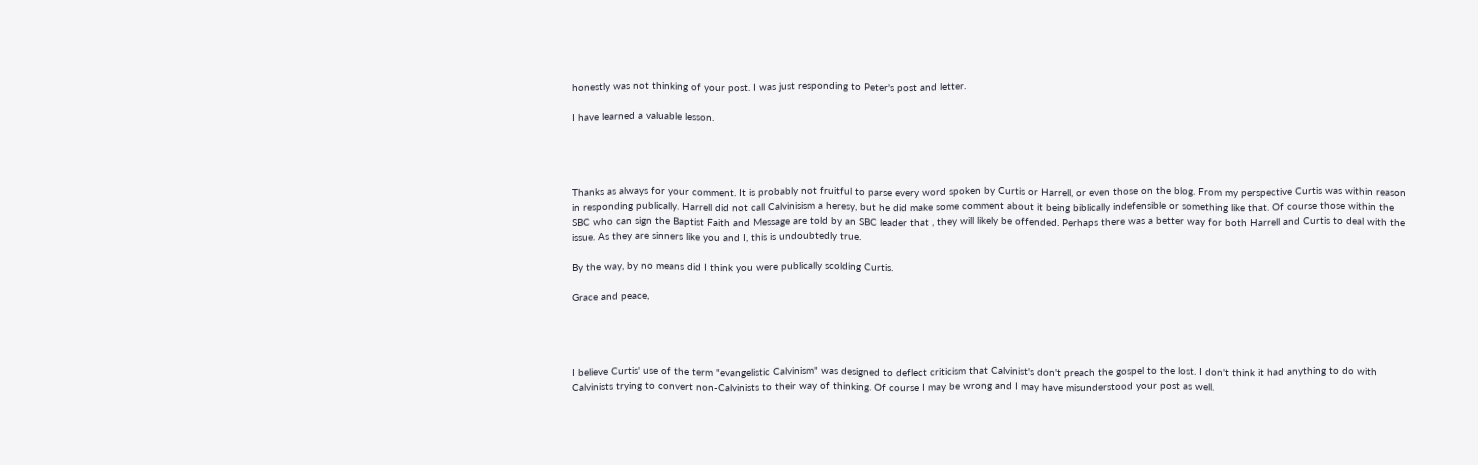honestly was not thinking of your post. I was just responding to Peter's post and letter.

I have learned a valuable lesson.




Thanks as always for your comment. It is probably not fruitful to parse every word spoken by Curtis or Harrell, or even those on the blog. From my perspective Curtis was within reason in responding publically. Harrell did not call Calvinisism a heresy, but he did make some comment about it being biblically indefensible or something like that. Of course those within the SBC who can sign the Baptist Faith and Message are told by an SBC leader that , they will likely be offended. Perhaps there was a better way for both Harrell and Curtis to deal with the issue. As they are sinners like you and I, this is undoubtedly true.

By the way, by no means did I think you were publically scolding Curtis.

Grace and peace,




I believe Curtis' use of the term "evangelistic Calvinism" was designed to deflect criticism that Calvinist's don't preach the gospel to the lost. I don't think it had anything to do with Calvinists trying to convert non-Calvinists to their way of thinking. Of course I may be wrong and I may have misunderstood your post as well.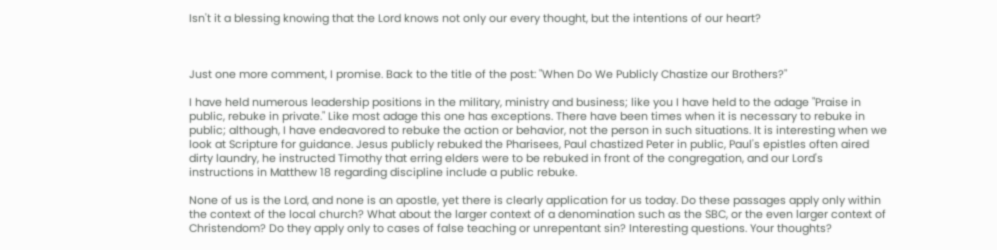Isn't it a blessing knowing that the Lord knows not only our every thought, but the intentions of our heart?



Just one more comment, I promise. Back to the title of the post: "When Do We Publicly Chastize our Brothers?"

I have held numerous leadership positions in the military, ministry and business; like you I have held to the adage "Praise in public, rebuke in private." Like most adage this one has exceptions. There have been times when it is necessary to rebuke in public; although, I have endeavored to rebuke the action or behavior, not the person in such situations. It is interesting when we look at Scripture for guidance. Jesus publicly rebuked the Pharisees, Paul chastized Peter in public, Paul's epistles often aired dirty laundry, he instructed Timothy that erring elders were to be rebuked in front of the congregation, and our Lord's instructions in Matthew 18 regarding discipline include a public rebuke.

None of us is the Lord, and none is an apostle, yet there is clearly application for us today. Do these passages apply only within the context of the local church? What about the larger context of a denomination such as the SBC, or the even larger context of Christendom? Do they apply only to cases of false teaching or unrepentant sin? Interesting questions. Your thoughts?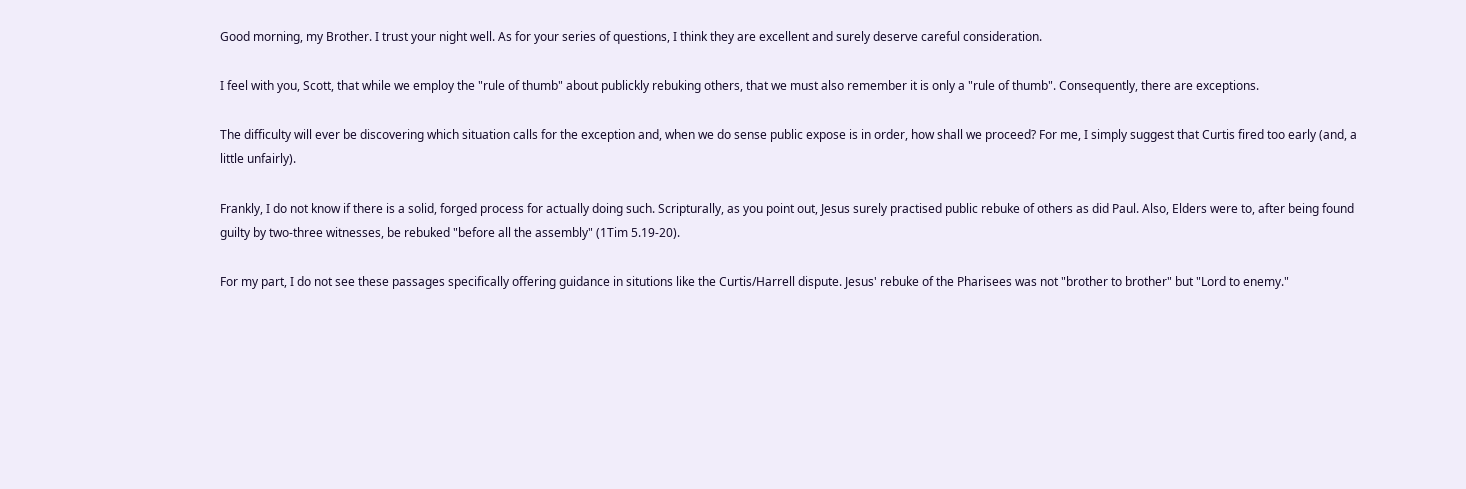Good morning, my Brother. I trust your night well. As for your series of questions, I think they are excellent and surely deserve careful consideration.

I feel with you, Scott, that while we employ the "rule of thumb" about publickly rebuking others, that we must also remember it is only a "rule of thumb". Consequently, there are exceptions.

The difficulty will ever be discovering which situation calls for the exception and, when we do sense public expose is in order, how shall we proceed? For me, I simply suggest that Curtis fired too early (and, a little unfairly).

Frankly, I do not know if there is a solid, forged process for actually doing such. Scripturally, as you point out, Jesus surely practised public rebuke of others as did Paul. Also, Elders were to, after being found guilty by two-three witnesses, be rebuked "before all the assembly" (1Tim 5.19-20).

For my part, I do not see these passages specifically offering guidance in situtions like the Curtis/Harrell dispute. Jesus' rebuke of the Pharisees was not "brother to brother" but "Lord to enemy."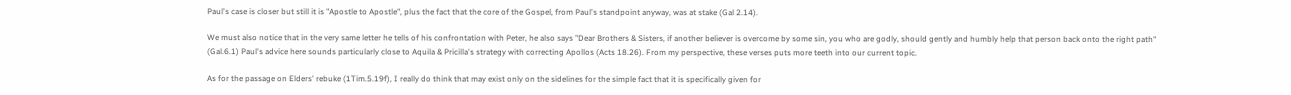Paul's case is closer but still it is "Apostle to Apostle", plus the fact that the core of the Gospel, from Paul's standpoint anyway, was at stake (Gal 2.14).

We must also notice that in the very same letter he tells of his confrontation with Peter, he also says "Dear Brothers & Sisters, if another believer is overcome by some sin, you who are godly, should gently and humbly help that person back onto the right path" (Gal.6.1) Paul's advice here sounds particularly close to Aquila & Pricilla's strategy with correcting Apollos (Acts 18.26). From my perspective, these verses puts more teeth into our current topic.

As for the passage on Elders' rebuke (1Tim.5.19f), I really do think that may exist only on the sidelines for the simple fact that it is specifically given for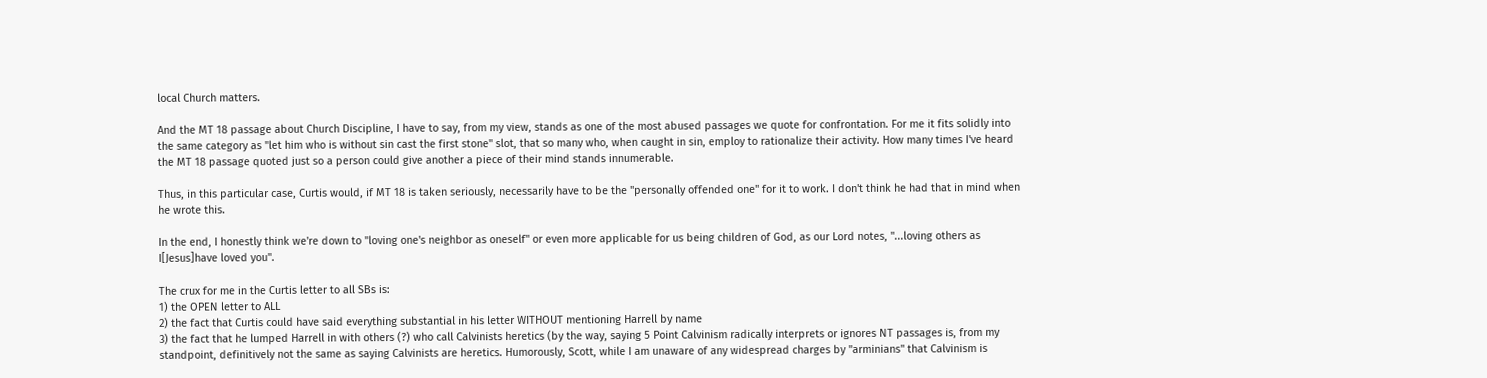local Church matters.

And the MT 18 passage about Church Discipline, I have to say, from my view, stands as one of the most abused passages we quote for confrontation. For me it fits solidly into the same category as "let him who is without sin cast the first stone" slot, that so many who, when caught in sin, employ to rationalize their activity. How many times I've heard the MT 18 passage quoted just so a person could give another a piece of their mind stands innumerable.

Thus, in this particular case, Curtis would, if MT 18 is taken seriously, necessarily have to be the "personally offended one" for it to work. I don't think he had that in mind when he wrote this.

In the end, I honestly think we're down to "loving one's neighbor as oneself" or even more applicable for us being children of God, as our Lord notes, "...loving others as I[Jesus]have loved you".

The crux for me in the Curtis letter to all SBs is:
1) the OPEN letter to ALL
2) the fact that Curtis could have said everything substantial in his letter WITHOUT mentioning Harrell by name
3) the fact that he lumped Harrell in with others (?) who call Calvinists heretics (by the way, saying 5 Point Calvinism radically interprets or ignores NT passages is, from my standpoint, definitively not the same as saying Calvinists are heretics. Humorously, Scott, while I am unaware of any widespread charges by "arminians" that Calvinism is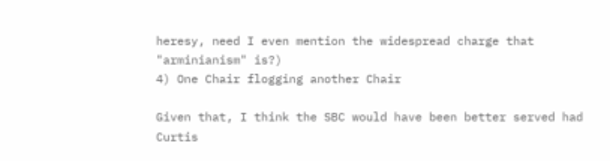heresy, need I even mention the widespread charge that "arminianism" is?)
4) One Chair flogging another Chair

Given that, I think the SBC would have been better served had Curtis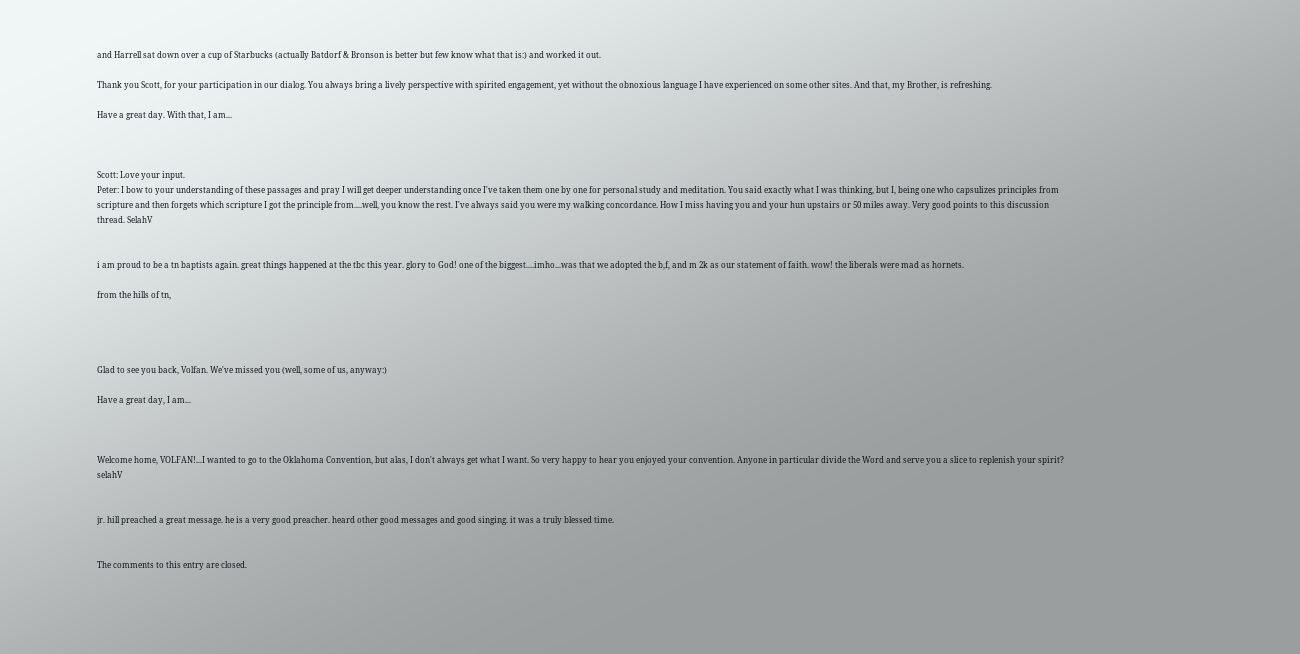and Harrell sat down over a cup of Starbucks (actually Batdorf & Bronson is better but few know what that is:) and worked it out.

Thank you Scott, for your participation in our dialog. You always bring a lively perspective with spirited engagement, yet without the obnoxious language I have experienced on some other sites. And that, my Brother, is refreshing.

Have a great day. With that, I am...



Scott: Love your input.
Peter: I bow to your understanding of these passages and pray I will get deeper understanding once I've taken them one by one for personal study and meditation. You said exactly what I was thinking, but I, being one who capsulizes principles from scripture and then forgets which scripture I got the principle from....well, you know the rest. I've always said you were my walking concordance. How I miss having you and your hun upstairs or 50 miles away. Very good points to this discussion thread. SelahV


i am proud to be a tn baptists again. great things happened at the tbc this year. glory to God! one of the biggest....imho...was that we adopted the b,f, and m 2k as our statement of faith. wow! the liberals were mad as hornets.

from the hills of tn,




Glad to see you back, Volfan. We've missed you (well, some of us, anyway:)

Have a great day, I am...



Welcome home, VOLFAN!...I wanted to go to the Oklahoma Convention, but alas, I don't always get what I want. So very happy to hear you enjoyed your convention. Anyone in particular divide the Word and serve you a slice to replenish your spirit? selahV


jr. hill preached a great message. he is a very good preacher. heard other good messages and good singing. it was a truly blessed time.


The comments to this entry are closed.